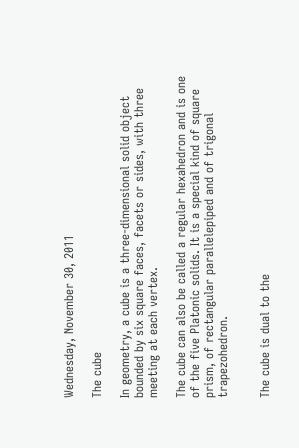Wednesday, November 30, 2011

The cube

In geometry, a cube is a three-dimensional solid object bounded by six square faces, facets or sides, with three meeting at each vertex.

The cube can also be called a regular hexahedron and is one of the five Platonic solids. It is a special kind of square prism, of rectangular parallelepiped and of trigonal trapezohedron.


The cube is dual to the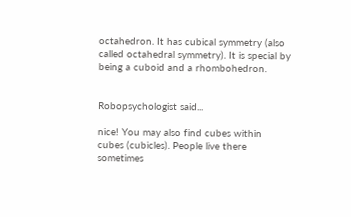octahedron. It has cubical symmetry (also called octahedral symmetry). It is special by being a cuboid and a rhombohedron.


Robopsychologist said...

nice! You may also find cubes within cubes (cubicles). People live there sometimes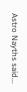Astro Nayths said...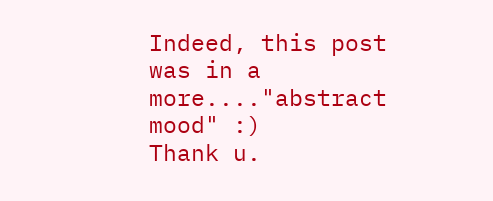Indeed, this post was in a more...."abstract mood" :)
Thank u.